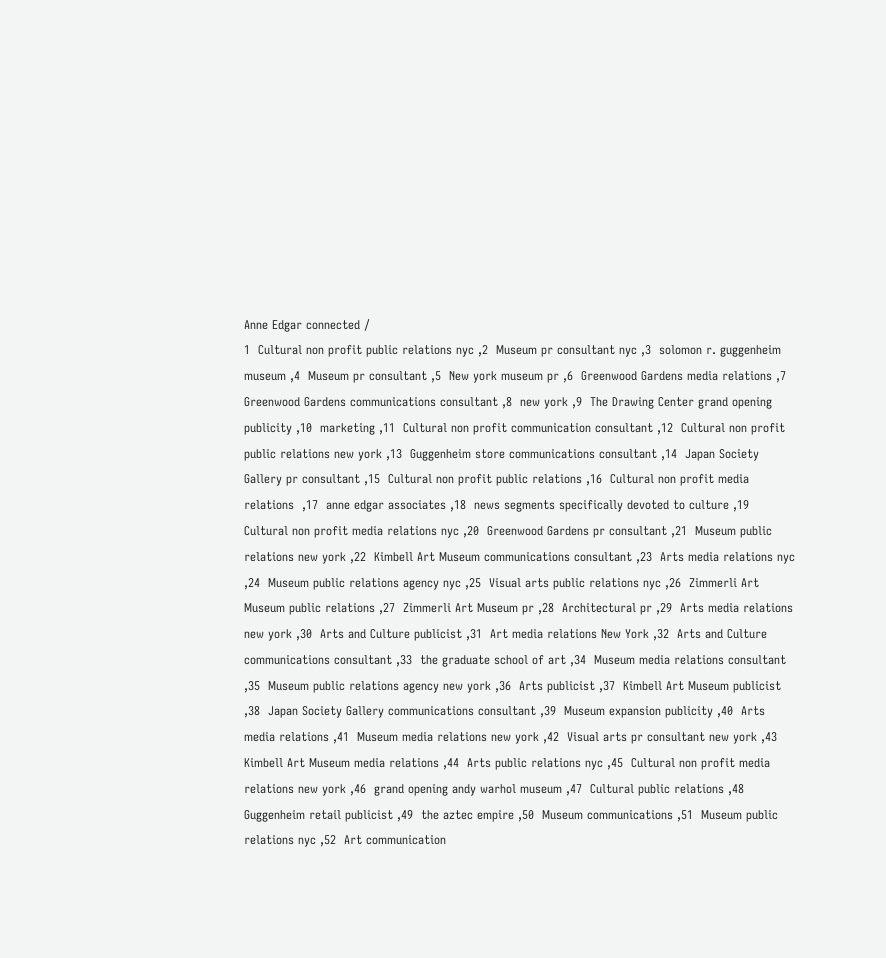Anne Edgar connected /
1  Cultural non profit public relations nyc ,2  Museum pr consultant nyc ,3  solomon r. guggenheim museum ,4  Museum pr consultant ,5  New york museum pr ,6  Greenwood Gardens media relations ,7  Greenwood Gardens communications consultant ,8  new york ,9  The Drawing Center grand opening publicity ,10  marketing ,11  Cultural non profit communication consultant ,12  Cultural non profit public relations new york ,13  Guggenheim store communications consultant ,14  Japan Society Gallery pr consultant ,15  Cultural non profit public relations ,16  Cultural non profit media relations  ,17  anne edgar associates ,18  news segments specifically devoted to culture ,19  Cultural non profit media relations nyc ,20  Greenwood Gardens pr consultant ,21  Museum public relations new york ,22  Kimbell Art Museum communications consultant ,23  Arts media relations nyc ,24  Museum public relations agency nyc ,25  Visual arts public relations nyc ,26  Zimmerli Art Museum public relations ,27  Zimmerli Art Museum pr ,28  Architectural pr ,29  Arts media relations new york ,30  Arts and Culture publicist ,31  Art media relations New York ,32  Arts and Culture communications consultant ,33  the graduate school of art ,34  Museum media relations consultant ,35  Museum public relations agency new york ,36  Arts publicist ,37  Kimbell Art Museum publicist ,38  Japan Society Gallery communications consultant ,39  Museum expansion publicity ,40  Arts media relations ,41  Museum media relations new york ,42  Visual arts pr consultant new york ,43  Kimbell Art Museum media relations ,44  Arts public relations nyc ,45  Cultural non profit media relations new york ,46  grand opening andy warhol museum ,47  Cultural public relations ,48  Guggenheim retail publicist ,49  the aztec empire ,50  Museum communications ,51  Museum public relations nyc ,52  Art communication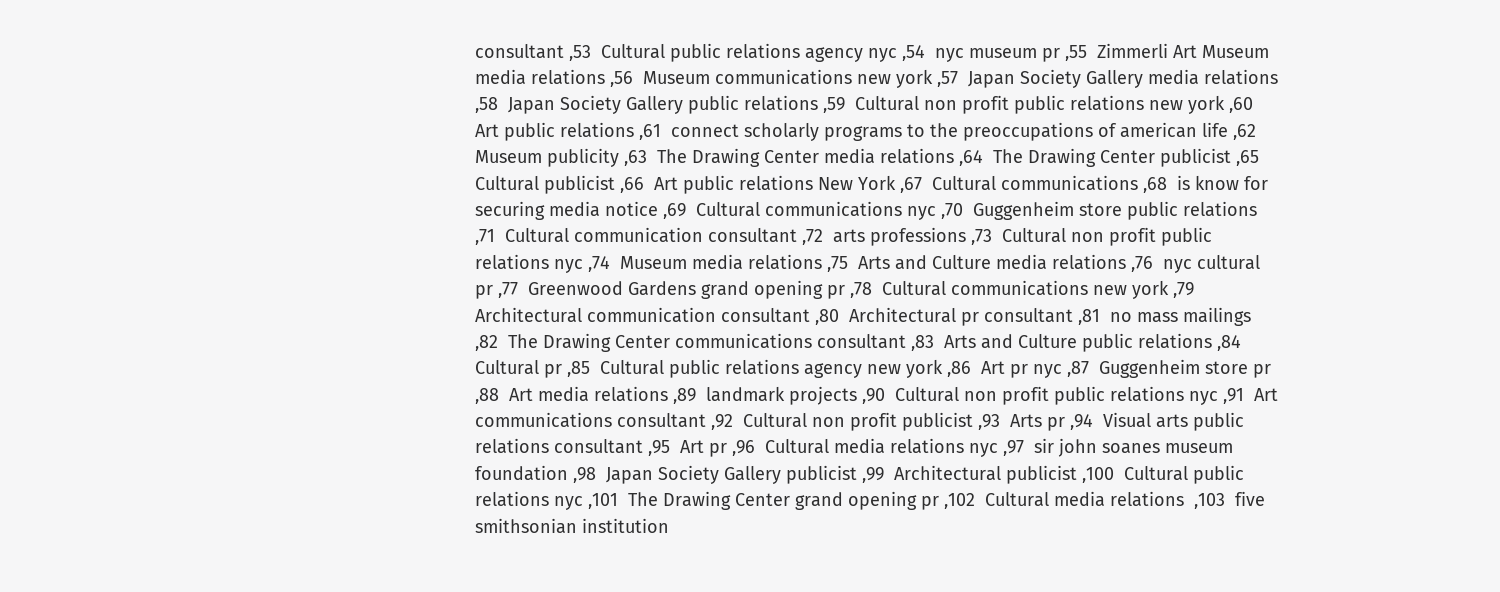consultant ,53  Cultural public relations agency nyc ,54  nyc museum pr ,55  Zimmerli Art Museum media relations ,56  Museum communications new york ,57  Japan Society Gallery media relations ,58  Japan Society Gallery public relations ,59  Cultural non profit public relations new york ,60  Art public relations ,61  connect scholarly programs to the preoccupations of american life ,62  Museum publicity ,63  The Drawing Center media relations ,64  The Drawing Center publicist ,65  Cultural publicist ,66  Art public relations New York ,67  Cultural communications ,68  is know for securing media notice ,69  Cultural communications nyc ,70  Guggenheim store public relations ,71  Cultural communication consultant ,72  arts professions ,73  Cultural non profit public relations nyc ,74  Museum media relations ,75  Arts and Culture media relations ,76  nyc cultural pr ,77  Greenwood Gardens grand opening pr ,78  Cultural communications new york ,79  Architectural communication consultant ,80  Architectural pr consultant ,81  no mass mailings ,82  The Drawing Center communications consultant ,83  Arts and Culture public relations ,84  Cultural pr ,85  Cultural public relations agency new york ,86  Art pr nyc ,87  Guggenheim store pr ,88  Art media relations ,89  landmark projects ,90  Cultural non profit public relations nyc ,91  Art communications consultant ,92  Cultural non profit publicist ,93  Arts pr ,94  Visual arts public relations consultant ,95  Art pr ,96  Cultural media relations nyc ,97  sir john soanes museum foundation ,98  Japan Society Gallery publicist ,99  Architectural publicist ,100  Cultural public relations nyc ,101  The Drawing Center grand opening pr ,102  Cultural media relations  ,103  five smithsonian institution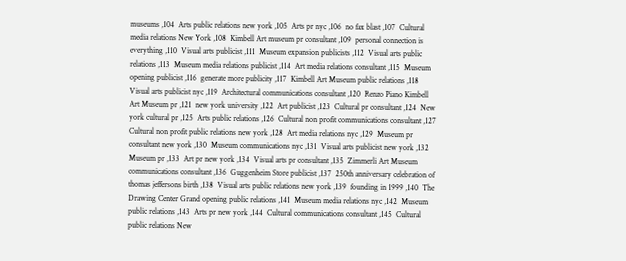museums ,104  Arts public relations new york ,105  Arts pr nyc ,106  no fax blast ,107  Cultural media relations New York ,108  Kimbell Art museum pr consultant ,109  personal connection is everything ,110  Visual arts publicist ,111  Museum expansion publicists ,112  Visual arts public relations ,113  Museum media relations publicist ,114  Art media relations consultant ,115  Museum opening publicist ,116  generate more publicity ,117  Kimbell Art Museum public relations ,118  Visual arts publicist nyc ,119  Architectural communications consultant ,120  Renzo Piano Kimbell Art Museum pr ,121  new york university ,122  Art publicist ,123  Cultural pr consultant ,124  New york cultural pr ,125  Arts public relations ,126  Cultural non profit communications consultant ,127  Cultural non profit public relations new york ,128  Art media relations nyc ,129  Museum pr consultant new york ,130  Museum communications nyc ,131  Visual arts publicist new york ,132  Museum pr ,133  Art pr new york ,134  Visual arts pr consultant ,135  Zimmerli Art Museum communications consultant ,136  Guggenheim Store publicist ,137  250th anniversary celebration of thomas jeffersons birth ,138  Visual arts public relations new york ,139  founding in 1999 ,140  The Drawing Center Grand opening public relations ,141  Museum media relations nyc ,142  Museum public relations ,143  Arts pr new york ,144  Cultural communications consultant ,145  Cultural public relations New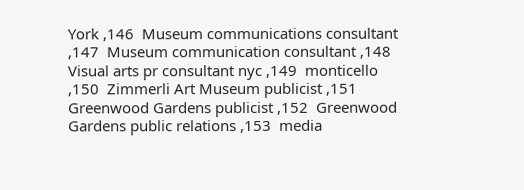York ,146  Museum communications consultant ,147  Museum communication consultant ,148  Visual arts pr consultant nyc ,149  monticello ,150  Zimmerli Art Museum publicist ,151  Greenwood Gardens publicist ,152  Greenwood Gardens public relations ,153  media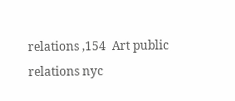relations ,154  Art public relations nyc